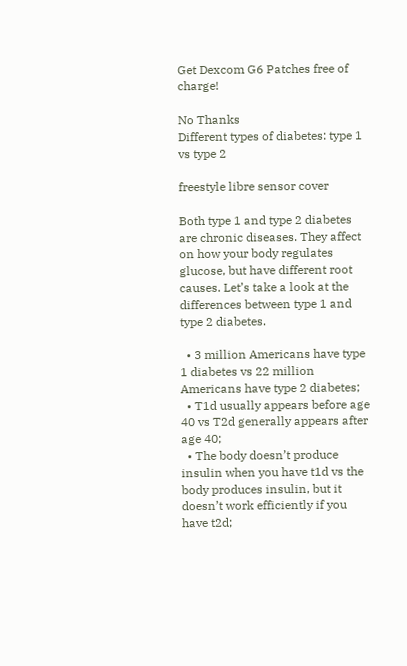Get Dexcom G6 Patches free of charge!

No Thanks
Different types of diabetes: type 1 vs type 2

freestyle libre sensor cover

Both type 1 and type 2 diabetes are chronic diseases. They affect on how your body regulates glucose, but have different root causes. Let’s take a look at the differences between type 1 and type 2 diabetes.

  • 3 million Americans have type 1 diabetes vs 22 million Americans have type 2 diabetes;
  • T1d usually appears before age 40 vs T2d generally appears after age 40;
  • The body doesn’t produce insulin when you have t1d vs the body produces insulin, but it doesn’t work efficiently if you have t2d;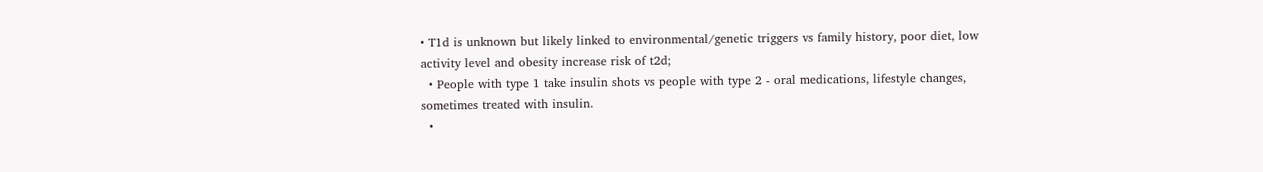• T1d is unknown but likely linked to environmental/genetic triggers vs family history, poor diet, low activity level and obesity increase risk of t2d;
  • People with type 1 take insulin shots vs people with type 2 - oral medications, lifestyle changes, sometimes treated with insulin.
  •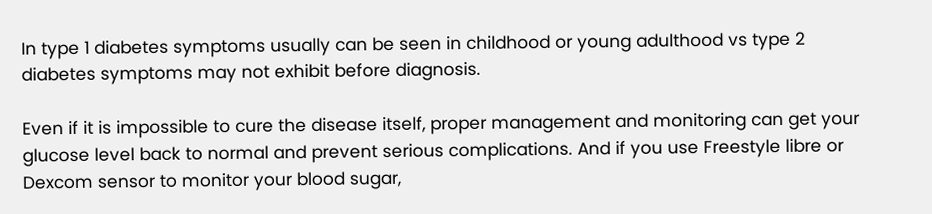In type 1 diabetes symptoms usually can be seen in childhood or young adulthood vs type 2 diabetes symptoms may not exhibit before diagnosis.

Even if it is impossible to cure the disease itself, proper management and monitoring can get your glucose level back to normal and prevent serious complications. And if you use Freestyle libre or Dexcom sensor to monitor your blood sugar,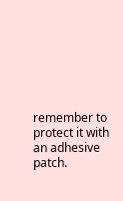remember to protect it with an adhesive patch.